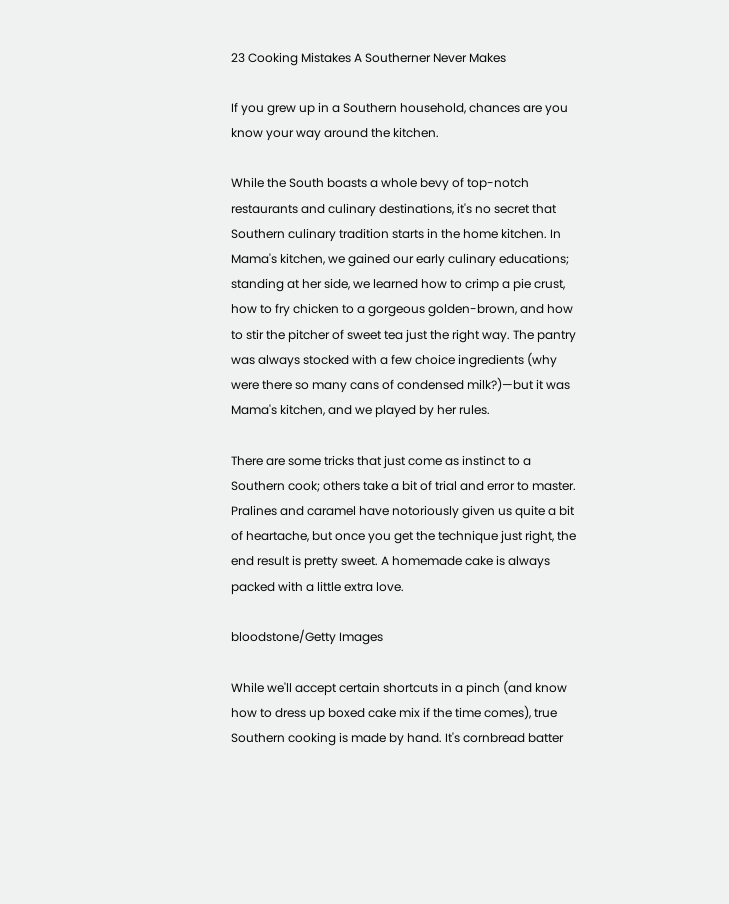23 Cooking Mistakes A Southerner Never Makes

If you grew up in a Southern household, chances are you know your way around the kitchen.

While the South boasts a whole bevy of top-notch restaurants and culinary destinations, it's no secret that Southern culinary tradition starts in the home kitchen. In Mama's kitchen, we gained our early culinary educations; standing at her side, we learned how to crimp a pie crust, how to fry chicken to a gorgeous golden-brown, and how to stir the pitcher of sweet tea just the right way. The pantry was always stocked with a few choice ingredients (why were there so many cans of condensed milk?)—but it was Mama's kitchen, and we played by her rules.

There are some tricks that just come as instinct to a Southern cook; others take a bit of trial and error to master. Pralines and caramel have notoriously given us quite a bit of heartache, but once you get the technique just right, the end result is pretty sweet. A homemade cake is always packed with a little extra love.

bloodstone/Getty Images

While we'll accept certain shortcuts in a pinch (and know how to dress up boxed cake mix if the time comes), true Southern cooking is made by hand. It's cornbread batter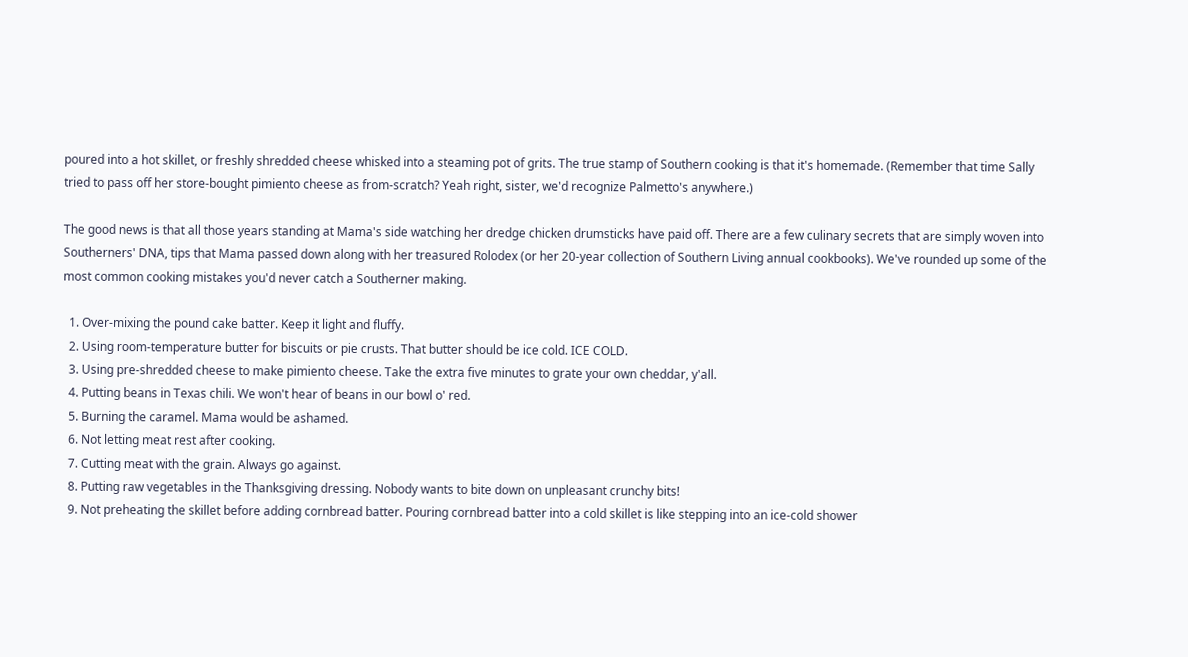poured into a hot skillet, or freshly shredded cheese whisked into a steaming pot of grits. The true stamp of Southern cooking is that it's homemade. (Remember that time Sally tried to pass off her store-bought pimiento cheese as from-scratch? Yeah right, sister, we'd recognize Palmetto's anywhere.)

The good news is that all those years standing at Mama's side watching her dredge chicken drumsticks have paid off. There are a few culinary secrets that are simply woven into Southerners' DNA, tips that Mama passed down along with her treasured Rolodex (or her 20-year collection of Southern Living annual cookbooks). We've rounded up some of the most common cooking mistakes you'd never catch a Southerner making.

  1. Over-mixing the pound cake batter. Keep it light and fluffy.
  2. Using room-temperature butter for biscuits or pie crusts. That butter should be ice cold. ICE COLD.
  3. Using pre-shredded cheese to make pimiento cheese. Take the extra five minutes to grate your own cheddar, y'all.
  4. Putting beans in Texas chili. We won't hear of beans in our bowl o' red.
  5. Burning the caramel. Mama would be ashamed.
  6. Not letting meat rest after cooking.
  7. Cutting meat with the grain. Always go against.
  8. Putting raw vegetables in the Thanksgiving dressing. Nobody wants to bite down on unpleasant crunchy bits!
  9. Not preheating the skillet before adding cornbread batter. Pouring cornbread batter into a cold skillet is like stepping into an ice-cold shower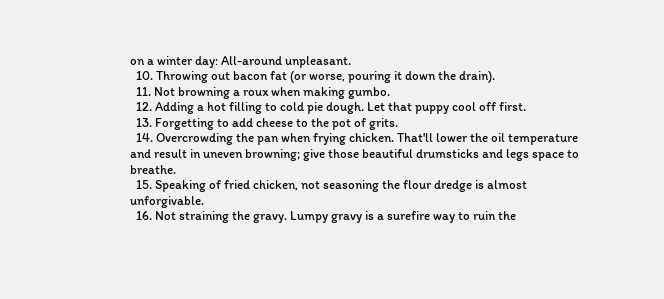on a winter day: All-around unpleasant.
  10. Throwing out bacon fat (or worse, pouring it down the drain).
  11. Not browning a roux when making gumbo.
  12. Adding a hot filling to cold pie dough. Let that puppy cool off first.
  13. Forgetting to add cheese to the pot of grits.
  14. Overcrowding the pan when frying chicken. That'll lower the oil temperature and result in uneven browning; give those beautiful drumsticks and legs space to breathe.
  15. Speaking of fried chicken, not seasoning the flour dredge is almost unforgivable.
  16. Not straining the gravy. Lumpy gravy is a surefire way to ruin the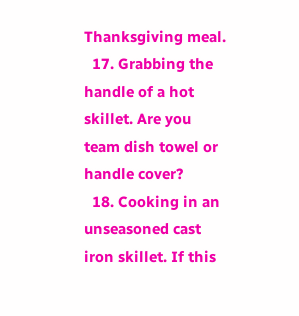Thanksgiving meal.
  17. Grabbing the handle of a hot skillet. Are you team dish towel or handle cover?
  18. Cooking in an unseasoned cast iron skillet. If this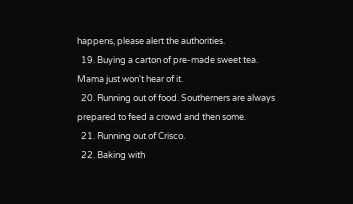happens, please alert the authorities.
  19. Buying a carton of pre-made sweet tea. Mama just won't hear of it.
  20. Running out of food. Southerners are always prepared to feed a crowd and then some.
  21. Running out of Crisco.
  22. Baking with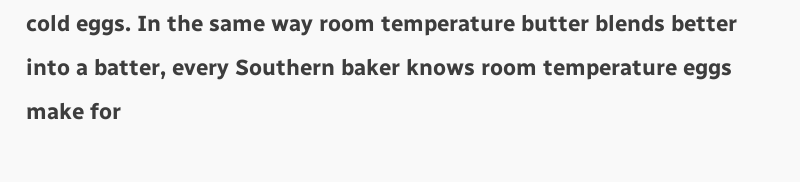cold eggs. In the same way room temperature butter blends better into a batter, every Southern baker knows room temperature eggs make for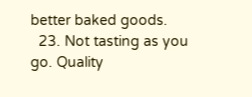better baked goods.
  23. Not tasting as you go. Quality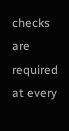checks are required at every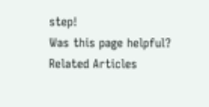step!
Was this page helpful?
Related Articles